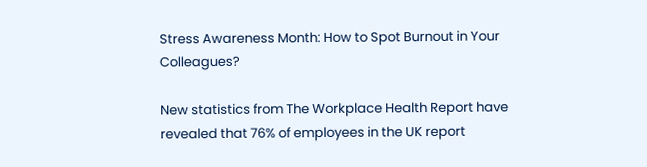Stress Awareness Month: How to Spot Burnout in Your Colleagues?

New statistics from The Workplace Health Report have revealed that 76% of employees in the UK report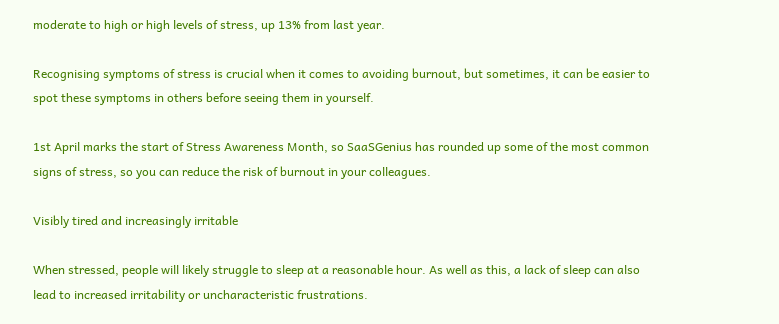moderate to high or high levels of stress, up 13% from last year.

Recognising symptoms of stress is crucial when it comes to avoiding burnout, but sometimes, it can be easier to spot these symptoms in others before seeing them in yourself.

1st April marks the start of Stress Awareness Month, so SaaSGenius has rounded up some of the most common signs of stress, so you can reduce the risk of burnout in your colleagues.

Visibly tired and increasingly irritable

When stressed, people will likely struggle to sleep at a reasonable hour. As well as this, a lack of sleep can also lead to increased irritability or uncharacteristic frustrations.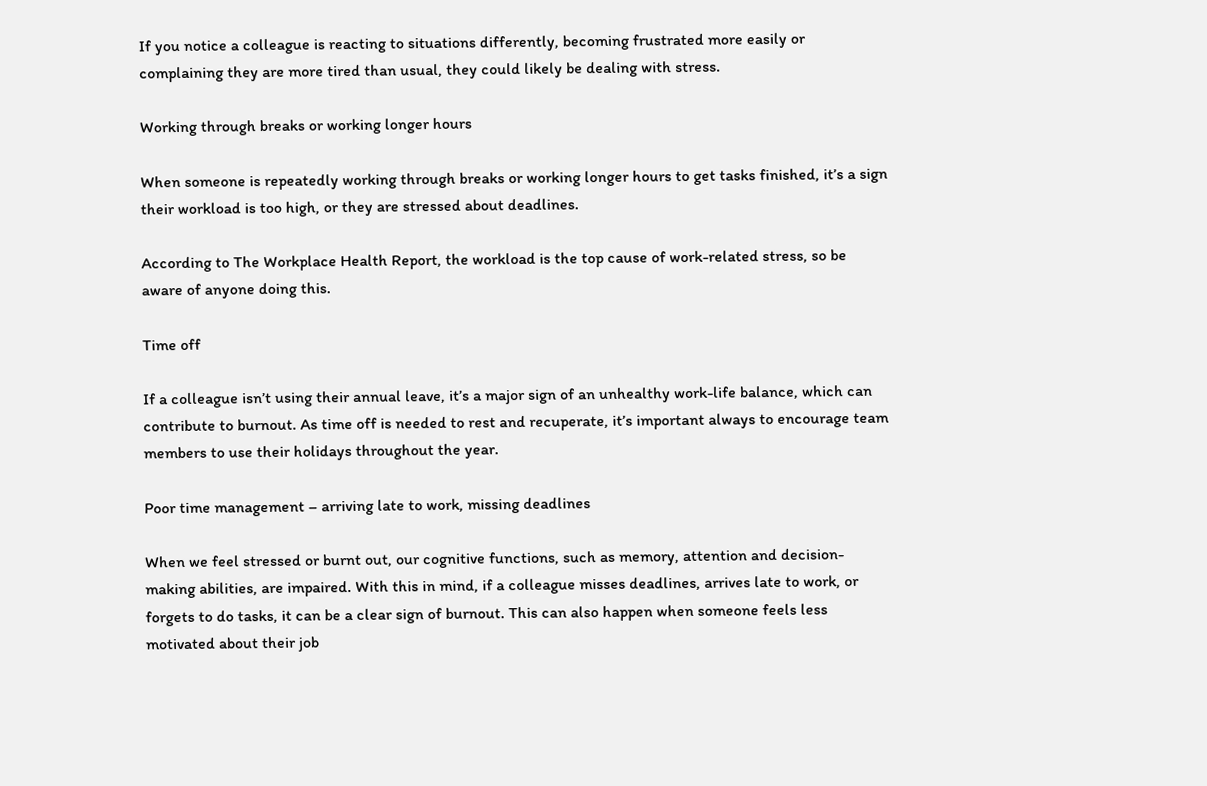If you notice a colleague is reacting to situations differently, becoming frustrated more easily or complaining they are more tired than usual, they could likely be dealing with stress.

Working through breaks or working longer hours

When someone is repeatedly working through breaks or working longer hours to get tasks finished, it’s a sign their workload is too high, or they are stressed about deadlines.

According to The Workplace Health Report, the workload is the top cause of work-related stress, so be aware of anyone doing this.

Time off

If a colleague isn’t using their annual leave, it’s a major sign of an unhealthy work-life balance, which can contribute to burnout. As time off is needed to rest and recuperate, it’s important always to encourage team members to use their holidays throughout the year.

Poor time management – arriving late to work, missing deadlines

When we feel stressed or burnt out, our cognitive functions, such as memory, attention and decision-making abilities, are impaired. With this in mind, if a colleague misses deadlines, arrives late to work, or forgets to do tasks, it can be a clear sign of burnout. This can also happen when someone feels less motivated about their job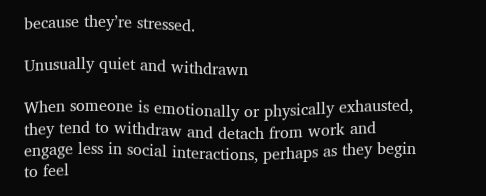because they’re stressed.

Unusually quiet and withdrawn

When someone is emotionally or physically exhausted, they tend to withdraw and detach from work and engage less in social interactions, perhaps as they begin to feel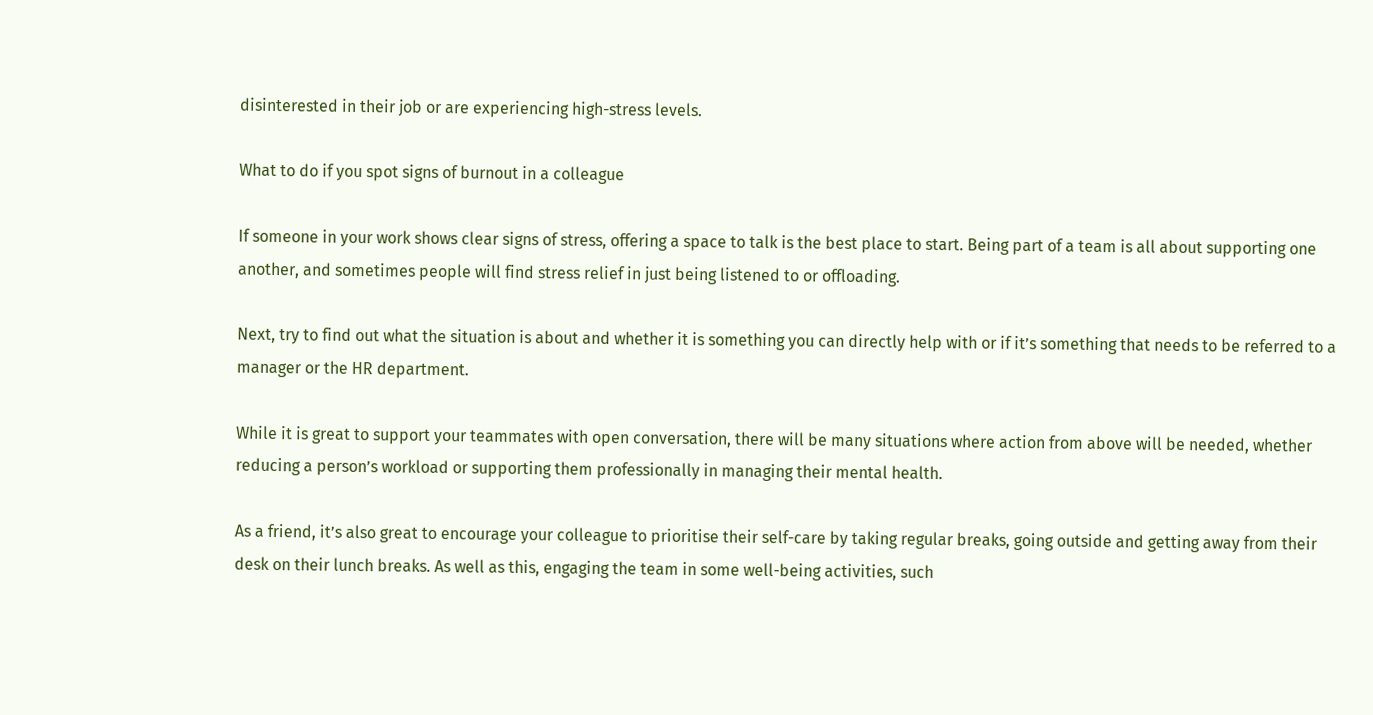disinterested in their job or are experiencing high-stress levels.

What to do if you spot signs of burnout in a colleague

If someone in your work shows clear signs of stress, offering a space to talk is the best place to start. Being part of a team is all about supporting one another, and sometimes people will find stress relief in just being listened to or offloading.

Next, try to find out what the situation is about and whether it is something you can directly help with or if it’s something that needs to be referred to a manager or the HR department.

While it is great to support your teammates with open conversation, there will be many situations where action from above will be needed, whether reducing a person’s workload or supporting them professionally in managing their mental health.

As a friend, it’s also great to encourage your colleague to prioritise their self-care by taking regular breaks, going outside and getting away from their desk on their lunch breaks. As well as this, engaging the team in some well-being activities, such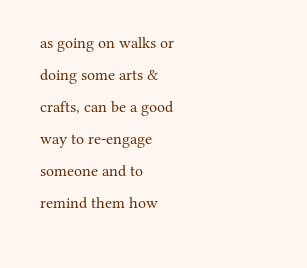as going on walks or doing some arts & crafts, can be a good way to re-engage someone and to remind them how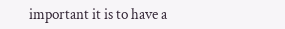important it is to have a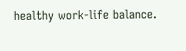healthy work-life balance.